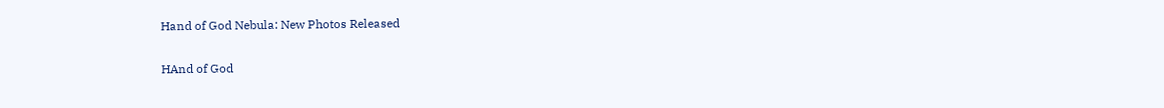Hand of God Nebula: New Photos Released

HAnd of God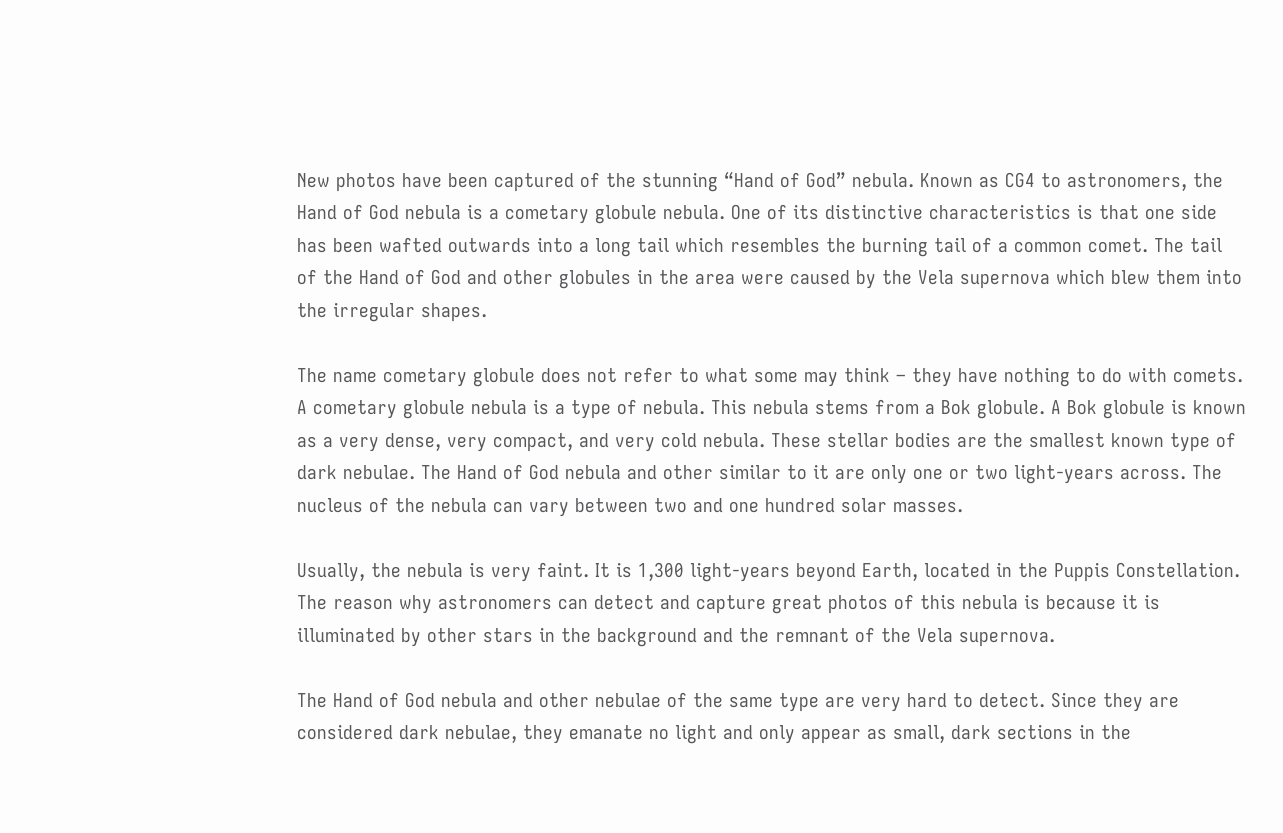New photos have been captured of the stunning “Hand of God” nebula. Known as CG4 to astronomers, the Hand of God nebula is a cometary globule nebula. One of its distinctive characteristics is that one side has been wafted outwards into a long tail which resembles the burning tail of a common comet. The tail of the Hand of God and other globules in the area were caused by the Vela supernova which blew them into the irregular shapes.

The name cometary globule does not refer to what some may think – they have nothing to do with comets. A cometary globule nebula is a type of nebula. This nebula stems from a Bok globule. A Bok globule is known as a very dense, very compact, and very cold nebula. These stellar bodies are the smallest known type of dark nebulae. The Hand of God nebula and other similar to it are only one or two light-years across. The nucleus of the nebula can vary between two and one hundred solar masses.

Usually, the nebula is very faint. It is 1,300 light-years beyond Earth, located in the Puppis Constellation. The reason why astronomers can detect and capture great photos of this nebula is because it is illuminated by other stars in the background and the remnant of the Vela supernova.

The Hand of God nebula and other nebulae of the same type are very hard to detect. Since they are considered dark nebulae, they emanate no light and only appear as small, dark sections in the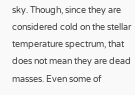sky. Though, since they are considered cold on the stellar temperature spectrum, that does not mean they are dead masses. Even some of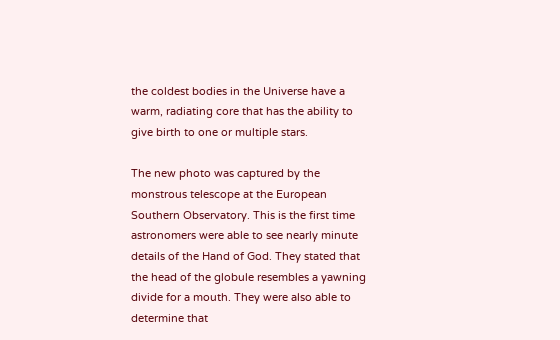the coldest bodies in the Universe have a warm, radiating core that has the ability to give birth to one or multiple stars.

The new photo was captured by the monstrous telescope at the European Southern Observatory. This is the first time astronomers were able to see nearly minute details of the Hand of God. They stated that the head of the globule resembles a yawning divide for a mouth. They were also able to determine that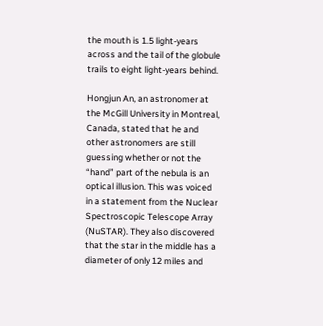the mouth is 1.5 light-years across and the tail of the globule trails to eight light-years behind.

Hongjun An, an astronomer at the McGill University in Montreal, Canada, stated that he and other astronomers are still guessing whether or not the “hand” part of the nebula is an optical illusion. This was voiced in a statement from the Nuclear Spectroscopic Telescope Array (NuSTAR). They also discovered that the star in the middle has a diameter of only 12 miles and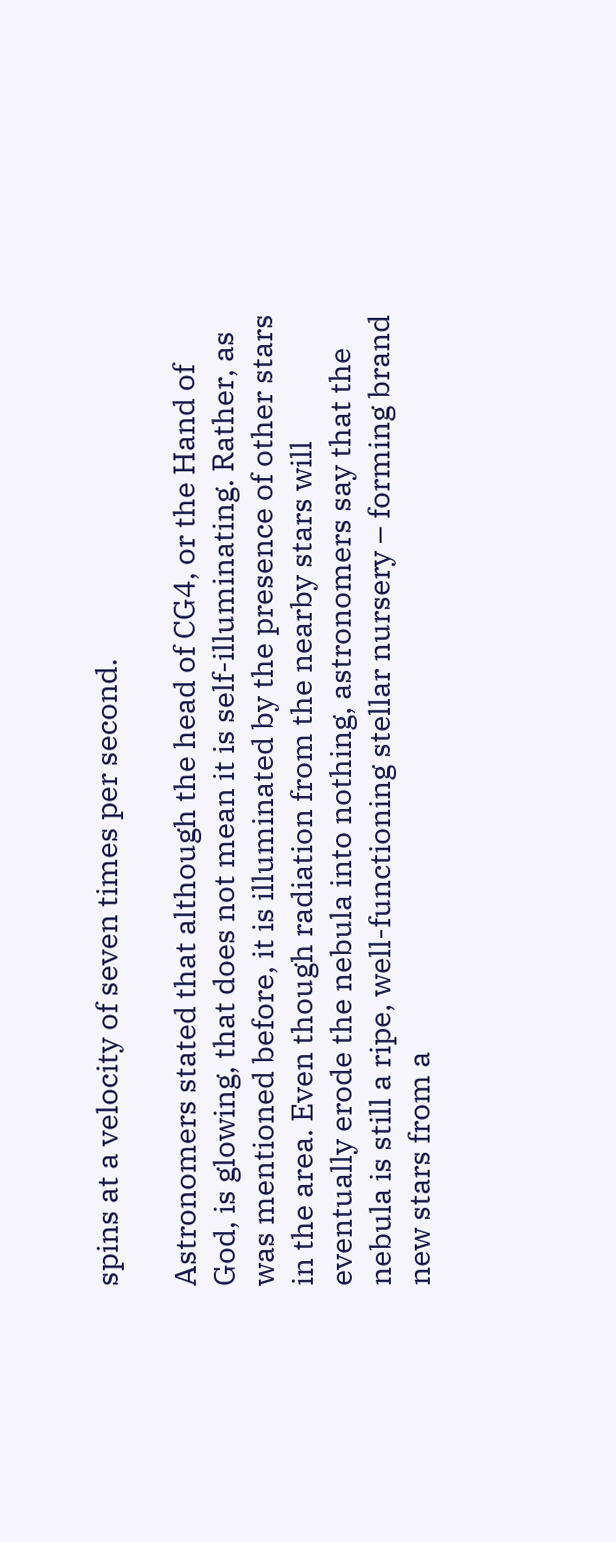spins at a velocity of seven times per second.

Astronomers stated that although the head of CG4, or the Hand of God, is glowing, that does not mean it is self-illuminating. Rather, as was mentioned before, it is illuminated by the presence of other stars in the area. Even though radiation from the nearby stars will eventually erode the nebula into nothing, astronomers say that the nebula is still a ripe, well-functioning stellar nursery – forming brand new stars from a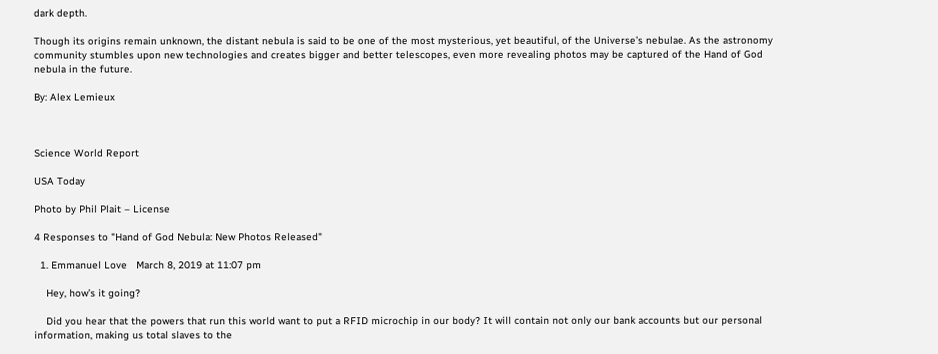dark depth.

Though its origins remain unknown, the distant nebula is said to be one of the most mysterious, yet beautiful, of the Universe’s nebulae. As the astronomy community stumbles upon new technologies and creates bigger and better telescopes, even more revealing photos may be captured of the Hand of God nebula in the future.

By: Alex Lemieux



Science World Report

USA Today

Photo by Phil Plait – License

4 Responses to "Hand of God Nebula: New Photos Released"

  1. Emmanuel Love   March 8, 2019 at 11:07 pm

    Hey, how’s it going?

    Did you hear that the powers that run this world want to put a RFID microchip in our body? It will contain not only our bank accounts but our personal information, making us total slaves to the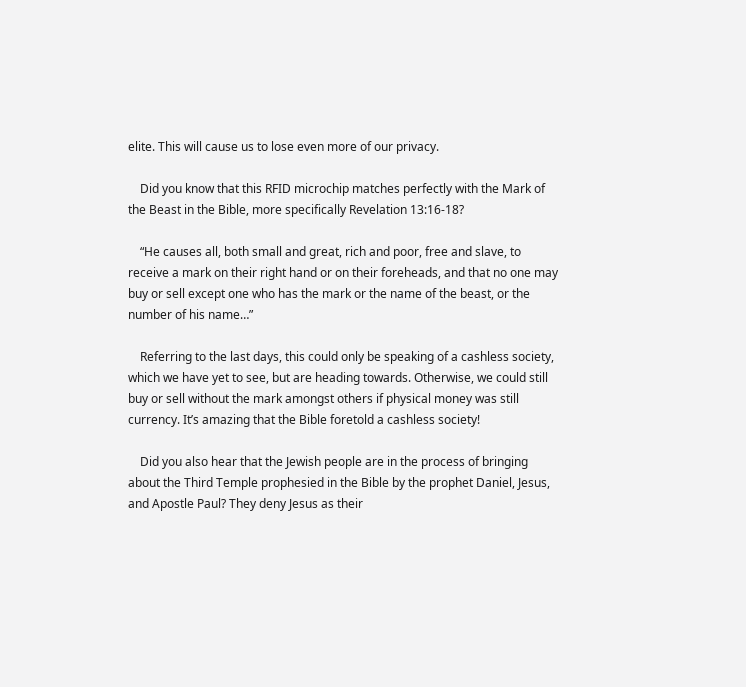elite. This will cause us to lose even more of our privacy.

    Did you know that this RFID microchip matches perfectly with the Mark of the Beast in the Bible, more specifically Revelation 13:16-18?

    “He causes all, both small and great, rich and poor, free and slave, to receive a mark on their right hand or on their foreheads, and that no one may buy or sell except one who has the mark or the name of the beast, or the number of his name…”

    Referring to the last days, this could only be speaking of a cashless society, which we have yet to see, but are heading towards. Otherwise, we could still buy or sell without the mark amongst others if physical money was still currency. It’s amazing that the Bible foretold a cashless society!

    Did you also hear that the Jewish people are in the process of bringing about the Third Temple prophesied in the Bible by the prophet Daniel, Jesus, and Apostle Paul? They deny Jesus as their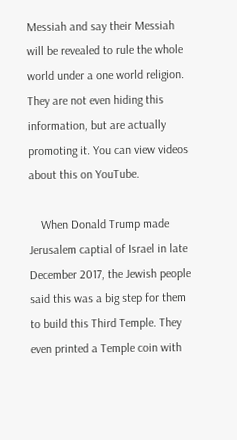Messiah and say their Messiah will be revealed to rule the whole world under a one world religion. They are not even hiding this information, but are actually promoting it. You can view videos about this on YouTube.

    When Donald Trump made Jerusalem captial of Israel in late December 2017, the Jewish people said this was a big step for them to build this Third Temple. They even printed a Temple coin with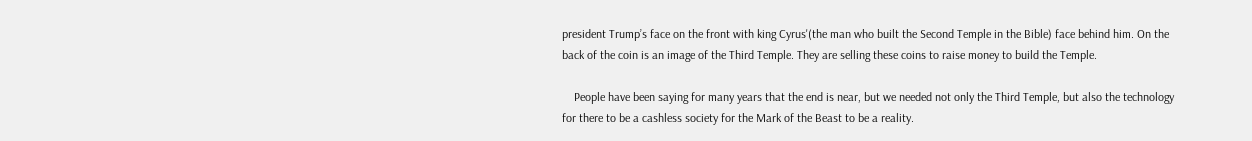president Trump’s face on the front with king Cyrus'(the man who built the Second Temple in the Bible) face behind him. On the back of the coin is an image of the Third Temple. They are selling these coins to raise money to build the Temple.

    People have been saying for many years that the end is near, but we needed not only the Third Temple, but also the technology for there to be a cashless society for the Mark of the Beast to be a reality.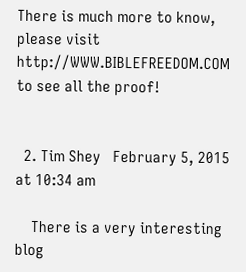There is much more to know, please visit http://WWW.BIBLEFREEDOM.COM to see all the proof!


  2. Tim Shey   February 5, 2015 at 10:34 am

    There is a very interesting blog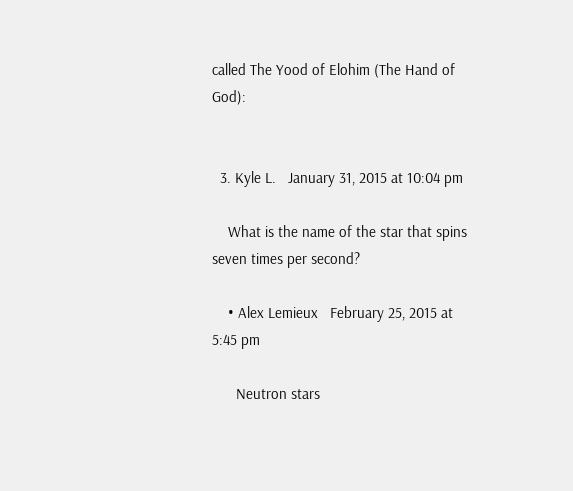called The Yood of Elohim (The Hand of God):


  3. Kyle L.   January 31, 2015 at 10:04 pm

    What is the name of the star that spins seven times per second?

    • Alex Lemieux   February 25, 2015 at 5:45 pm

      Neutron stars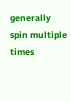generally spin multiple times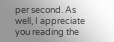per second. As well, I appreciate you reading the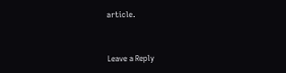article.


Leave a Reply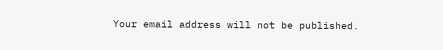Your email address will not be published.